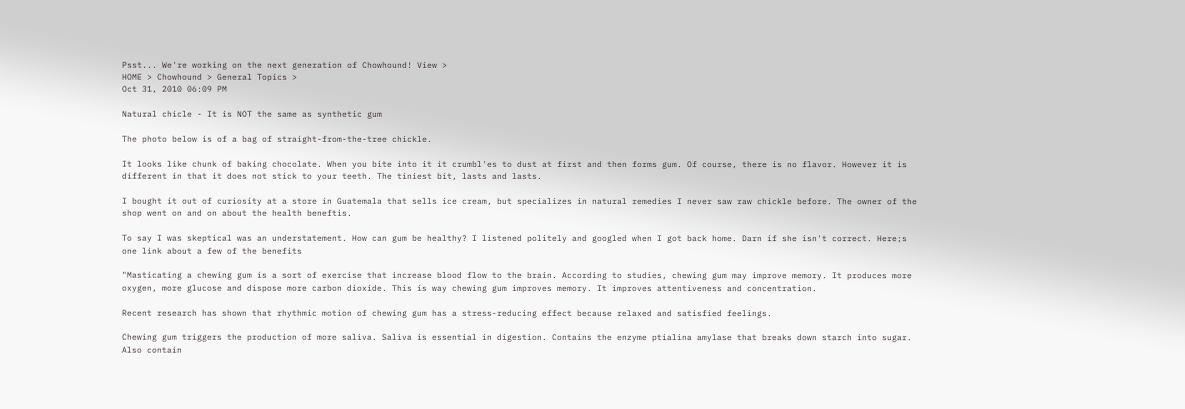Psst... We're working on the next generation of Chowhound! View >
HOME > Chowhound > General Topics >
Oct 31, 2010 06:09 PM

Natural chicle - It is NOT the same as synthetic gum

The photo below is of a bag of straight-from-the-tree chickle.

It looks like chunk of baking chocolate. When you bite into it it crumbl'es to dust at first and then forms gum. Of course, there is no flavor. However it is different in that it does not stick to your teeth. The tiniest bit, lasts and lasts.

I bought it out of curiosity at a store in Guatemala that sells ice cream, but specializes in natural remedies I never saw raw chickle before. The owner of the shop went on and on about the health beneftis.

To say I was skeptical was an understatement. How can gum be healthy? I listened politely and googled when I got back home. Darn if she isn't correct. Here;s one link about a few of the benefits

"Masticating a chewing gum is a sort of exercise that increase blood flow to the brain. According to studies, chewing gum may improve memory. It produces more oxygen, more glucose and dispose more carbon dioxide. This is way chewing gum improves memory. It improves attentiveness and concentration.

Recent research has shown that rhythmic motion of chewing gum has a stress-reducing effect because relaxed and satisfied feelings.

Chewing gum triggers the production of more saliva. Saliva is essential in digestion. Contains the enzyme ptialina amylase that breaks down starch into sugar. Also contain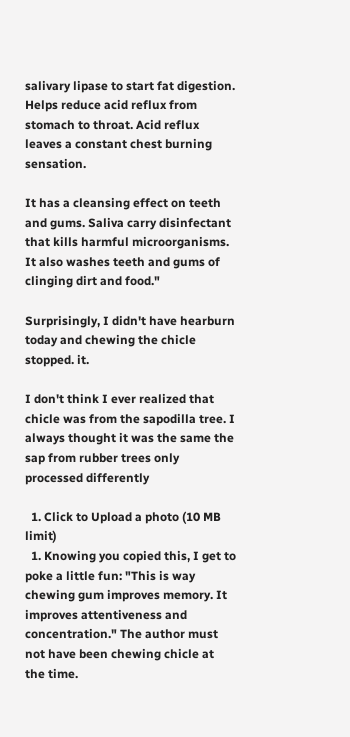salivary lipase to start fat digestion. Helps reduce acid reflux from stomach to throat. Acid reflux leaves a constant chest burning sensation.

It has a cleansing effect on teeth and gums. Saliva carry disinfectant that kills harmful microorganisms. It also washes teeth and gums of clinging dirt and food."

Surprisingly, I didn't have hearburn today and chewing the chicle stopped. it.

I don't think I ever realized that chicle was from the sapodilla tree. I always thought it was the same the sap from rubber trees only processed differently

  1. Click to Upload a photo (10 MB limit)
  1. Knowing you copied this, I get to poke a little fun: "This is way chewing gum improves memory. It improves attentiveness and concentration." The author must not have been chewing chicle at the time.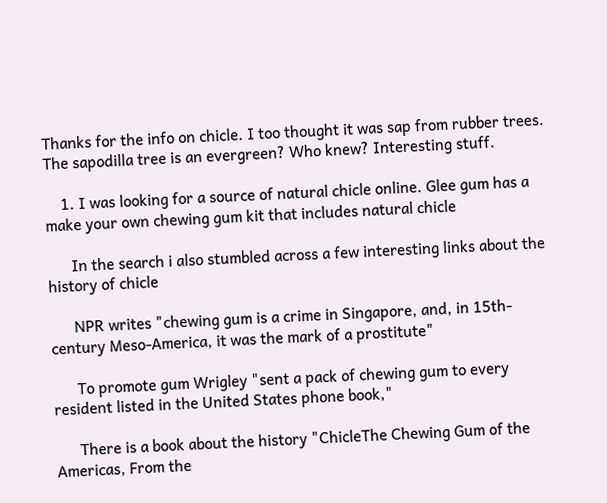Thanks for the info on chicle. I too thought it was sap from rubber trees. The sapodilla tree is an evergreen? Who knew? Interesting stuff.

    1. I was looking for a source of natural chicle online. Glee gum has a make your own chewing gum kit that includes natural chicle

      In the search i also stumbled across a few interesting links about the history of chicle

      NPR writes "chewing gum is a crime in Singapore, and, in 15th-century Meso-America, it was the mark of a prostitute"

      To promote gum Wrigley "sent a pack of chewing gum to every resident listed in the United States phone book,"

      There is a book about the history "ChicleThe Chewing Gum of the Americas, From the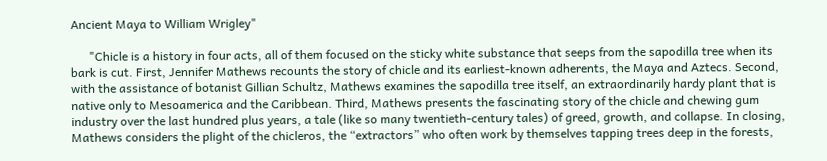Ancient Maya to William Wrigley"

      "Chicle is a history in four acts, all of them focused on the sticky white substance that seeps from the sapodilla tree when its bark is cut. First, Jennifer Mathews recounts the story of chicle and its earliest-known adherents, the Maya and Aztecs. Second, with the assistance of botanist Gillian Schultz, Mathews examines the sapodilla tree itself, an extraordinarily hardy plant that is native only to Mesoamerica and the Caribbean. Third, Mathews presents the fascinating story of the chicle and chewing gum industry over the last hundred plus years, a tale (like so many twentieth-century tales) of greed, growth, and collapse. In closing, Mathews considers the plight of the chicleros, the “extractors” who often work by themselves tapping trees deep in the forests,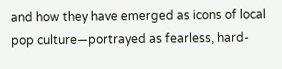and how they have emerged as icons of local pop culture—portrayed as fearless, hard-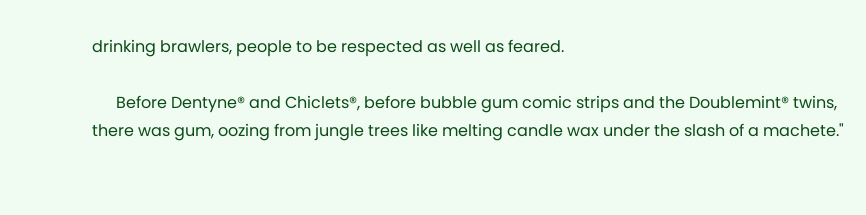drinking brawlers, people to be respected as well as feared.

      Before Dentyne® and Chiclets®, before bubble gum comic strips and the Doublemint® twins, there was gum, oozing from jungle trees like melting candle wax under the slash of a machete."